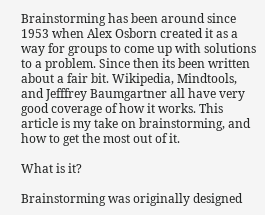Brainstorming has been around since 1953 when Alex Osborn created it as a way for groups to come up with solutions to a problem. Since then its been written about a fair bit. Wikipedia, Mindtools, and Jefffrey Baumgartner all have very good coverage of how it works. This article is my take on brainstorming, and how to get the most out of it.

What is it?

Brainstorming was originally designed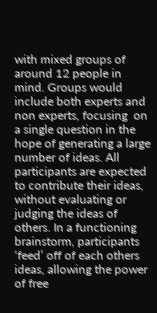with mixed groups of around 12 people in mind. Groups would include both experts and non experts, focusing  on a single question in the hope of generating a large number of ideas. All participants are expected to contribute their ideas, without evaluating or judging the ideas of others. In a functioning brainstorm, participants ‘feed’ off of each others ideas, allowing the power of free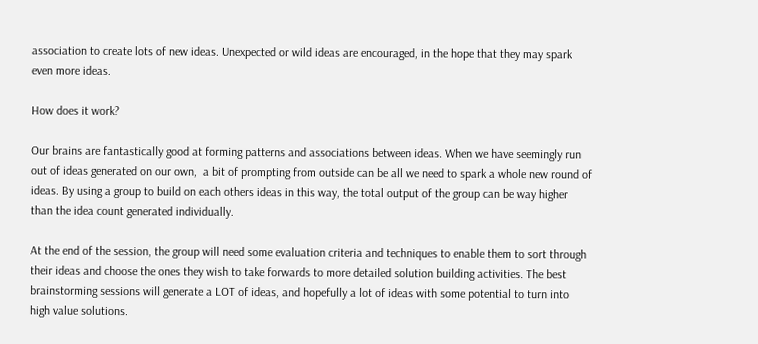association to create lots of new ideas. Unexpected or wild ideas are encouraged, in the hope that they may spark even more ideas.

How does it work?

Our brains are fantastically good at forming patterns and associations between ideas. When we have seemingly run out of ideas generated on our own,  a bit of prompting from outside can be all we need to spark a whole new round of ideas. By using a group to build on each others ideas in this way, the total output of the group can be way higher than the idea count generated individually.

At the end of the session, the group will need some evaluation criteria and techniques to enable them to sort through their ideas and choose the ones they wish to take forwards to more detailed solution building activities. The best brainstorming sessions will generate a LOT of ideas, and hopefully a lot of ideas with some potential to turn into high value solutions.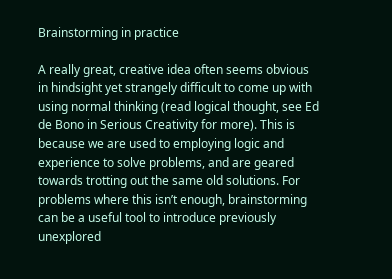Brainstorming in practice

A really great, creative idea often seems obvious in hindsight yet strangely difficult to come up with using normal thinking (read logical thought, see Ed de Bono in Serious Creativity for more). This is because we are used to employing logic and experience to solve problems, and are geared towards trotting out the same old solutions. For problems where this isn’t enough, brainstorming can be a useful tool to introduce previously unexplored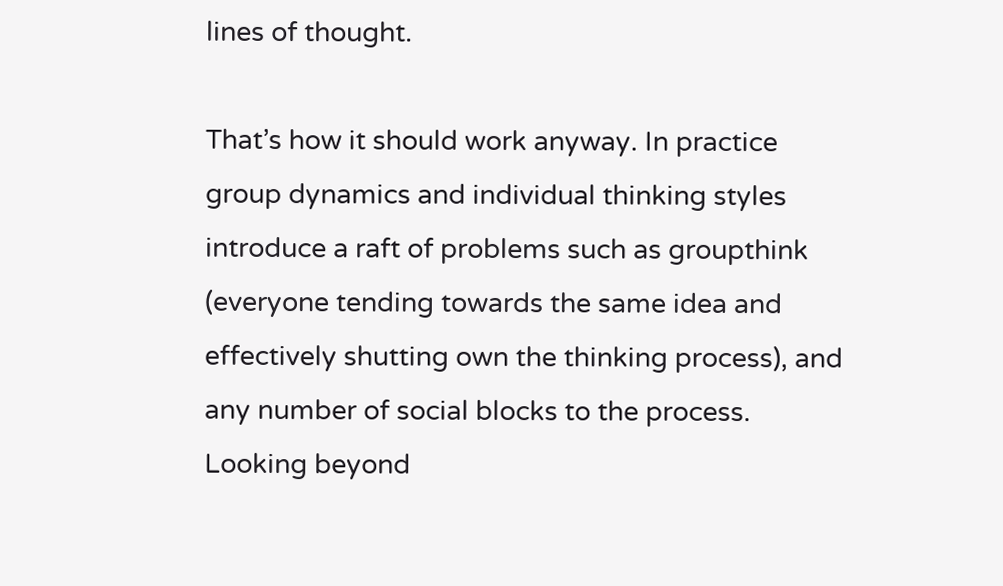lines of thought.

That’s how it should work anyway. In practice group dynamics and individual thinking styles introduce a raft of problems such as groupthink (everyone tending towards the same idea and effectively shutting own the thinking process), and any number of social blocks to the process. Looking beyond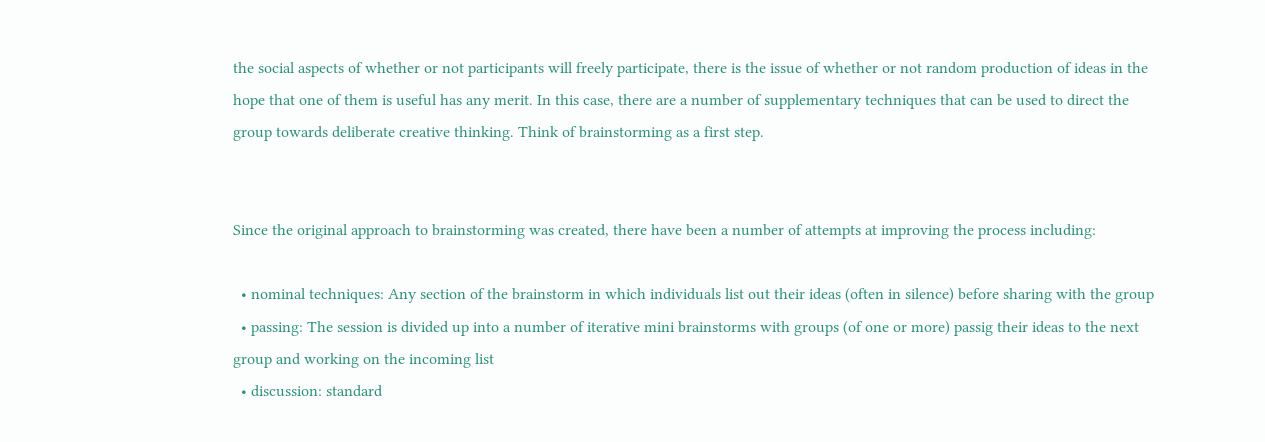the social aspects of whether or not participants will freely participate, there is the issue of whether or not random production of ideas in the hope that one of them is useful has any merit. In this case, there are a number of supplementary techniques that can be used to direct the group towards deliberate creative thinking. Think of brainstorming as a first step.


Since the original approach to brainstorming was created, there have been a number of attempts at improving the process including:

  • nominal techniques: Any section of the brainstorm in which individuals list out their ideas (often in silence) before sharing with the group
  • passing: The session is divided up into a number of iterative mini brainstorms with groups (of one or more) passig their ideas to the next group and working on the incoming list
  • discussion: standard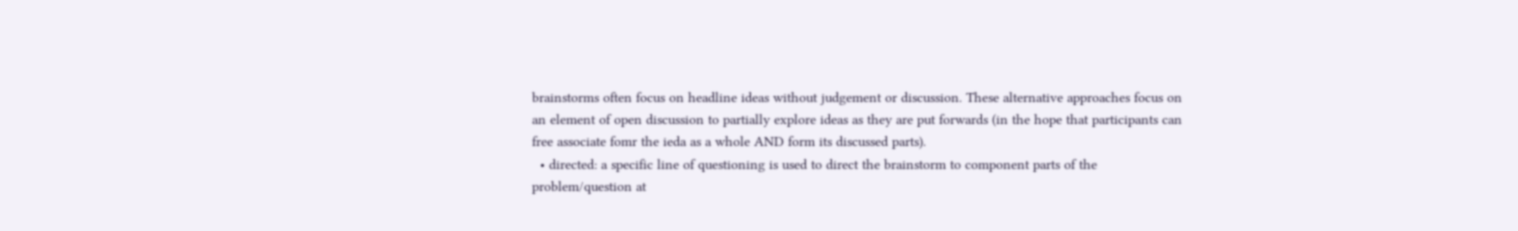brainstorms often focus on headline ideas without judgement or discussion. These alternative approaches focus on an element of open discussion to partially explore ideas as they are put forwards (in the hope that participants can free associate fomr the ieda as a whole AND form its discussed parts).
  • directed: a specific line of questioning is used to direct the brainstorm to component parts of the problem/question at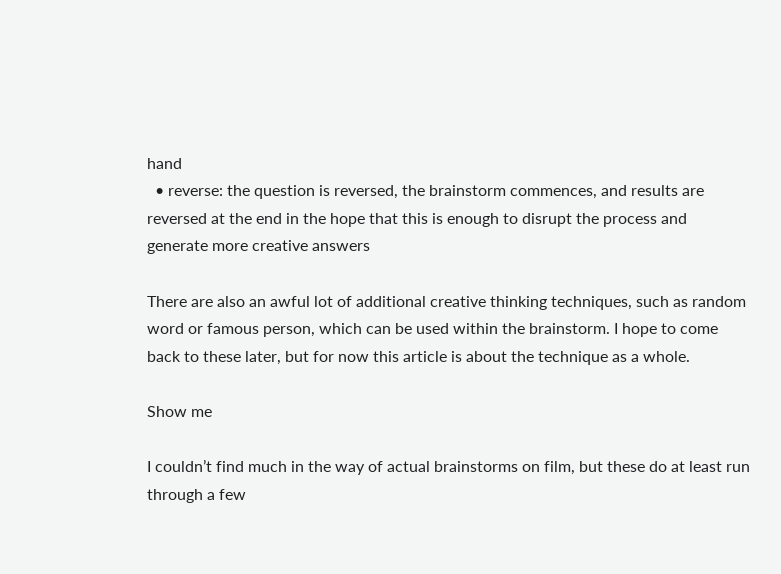hand
  • reverse: the question is reversed, the brainstorm commences, and results are reversed at the end in the hope that this is enough to disrupt the process and generate more creative answers

There are also an awful lot of additional creative thinking techniques, such as random word or famous person, which can be used within the brainstorm. I hope to come back to these later, but for now this article is about the technique as a whole.

Show me

I couldn’t find much in the way of actual brainstorms on film, but these do at least run through a few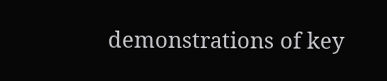demonstrations of key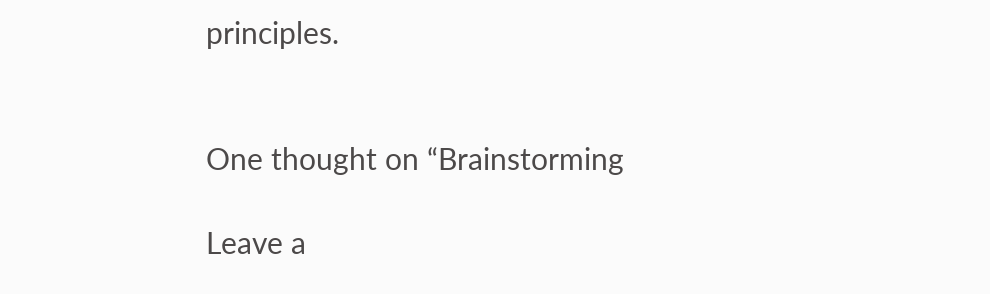principles.


One thought on “Brainstorming

Leave a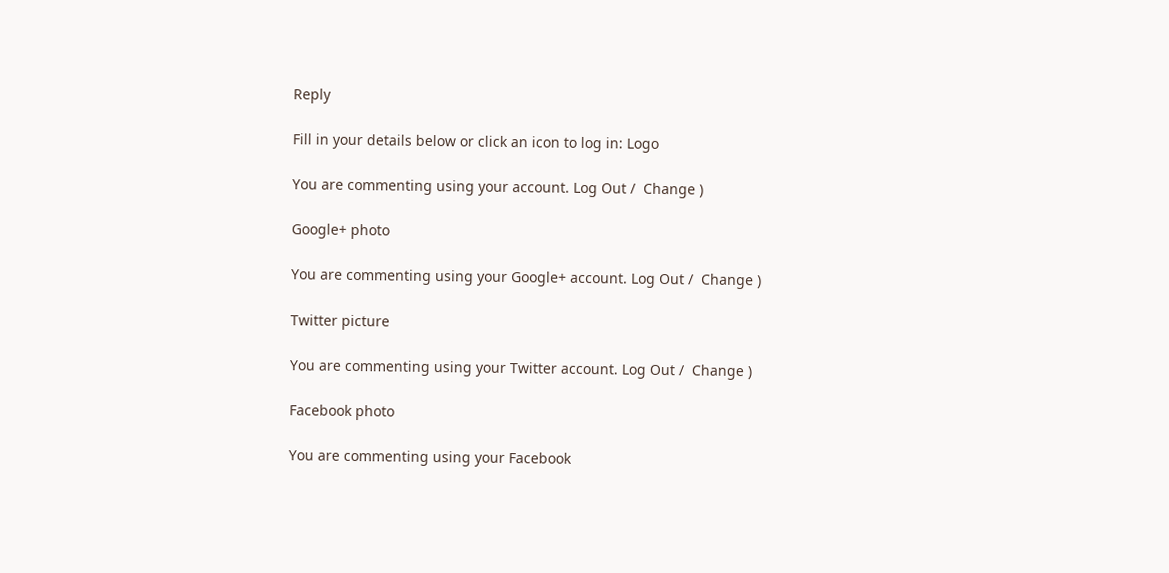Reply

Fill in your details below or click an icon to log in: Logo

You are commenting using your account. Log Out /  Change )

Google+ photo

You are commenting using your Google+ account. Log Out /  Change )

Twitter picture

You are commenting using your Twitter account. Log Out /  Change )

Facebook photo

You are commenting using your Facebook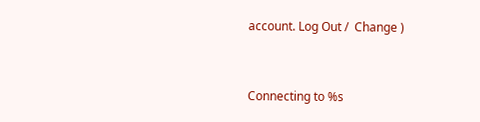account. Log Out /  Change )


Connecting to %s